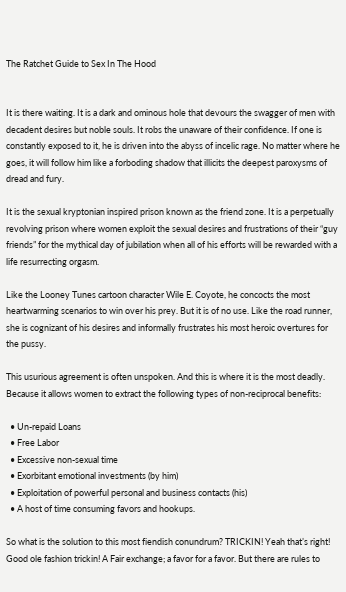The Ratchet Guide to Sex In The Hood


It is there waiting. It is a dark and ominous hole that devours the swagger of men with decadent desires but noble souls. It robs the unaware of their confidence. If one is constantly exposed to it, he is driven into the abyss of incelic rage. No matter where he goes, it will follow him like a forboding shadow that illicits the deepest paroxysms of dread and fury.

It is the sexual kryptonian inspired prison known as the friend zone. It is a perpetually revolving prison where women exploit the sexual desires and frustrations of their “guy friends” for the mythical day of jubilation when all of his efforts will be rewarded with a life resurrecting orgasm.

Like the Looney Tunes cartoon character Wile E. Coyote, he concocts the most heartwarming scenarios to win over his prey. But it is of no use. Like the road runner, she is cognizant of his desires and informally frustrates his most heroic overtures for the pussy.

This usurious agreement is often unspoken. And this is where it is the most deadly.  Because it allows women to extract the following types of non-reciprocal benefits:

  • Un-repaid Loans
  • Free Labor
  • Excessive non-sexual time
  • Exorbitant emotional investments (by him)
  • Exploitation of powerful personal and business contacts (his)
  • A host of time consuming favors and hookups.

So what is the solution to this most fiendish conundrum? TRICKIN! Yeah that’s right! Good ole fashion trickin! A Fair exchange; a favor for a favor. But there are rules to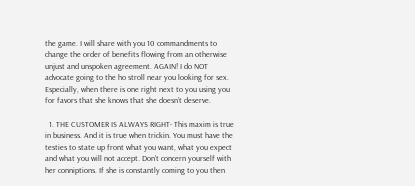the game. I will share with you 10 commandments to change the order of benefits flowing from an otherwise unjust and unspoken agreement. AGAIN! I do NOT advocate going to the ho stroll near you looking for sex. Especially, when there is one right next to you using you for favors that she knows that she doesn’t deserve.

  1. THE CUSTOMER IS ALWAYS RIGHT- This maxim is true in business. And it is true when trickin. You must have the testies to state up front what you want, what you expect and what you will not accept. Don’t concern yourself with her conniptions. If she is constantly coming to you then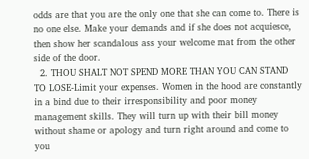odds are that you are the only one that she can come to. There is no one else. Make your demands and if she does not acquiesce, then show her scandalous ass your welcome mat from the other side of the door.
  2. THOU SHALT NOT SPEND MORE THAN YOU CAN STAND TO LOSE-Limit your expenses. Women in the hood are constantly in a bind due to their irresponsibility and poor money management skills. They will turn up with their bill money without shame or apology and turn right around and come to you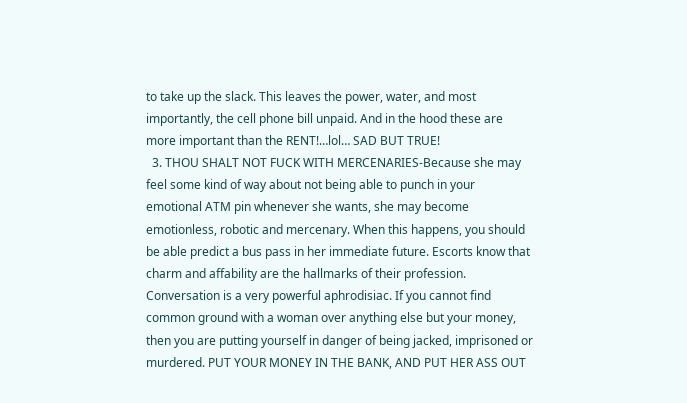to take up the slack. This leaves the power, water, and most importantly, the cell phone bill unpaid. And in the hood these are more important than the RENT!…lol… SAD BUT TRUE!
  3. THOU SHALT NOT FUCK WITH MERCENARIES-Because she may feel some kind of way about not being able to punch in your emotional ATM pin whenever she wants, she may become emotionless, robotic and mercenary. When this happens, you should be able predict a bus pass in her immediate future. Escorts know that charm and affability are the hallmarks of their profession. Conversation is a very powerful aphrodisiac. If you cannot find common ground with a woman over anything else but your money, then you are putting yourself in danger of being jacked, imprisoned or murdered. PUT YOUR MONEY IN THE BANK, AND PUT HER ASS OUT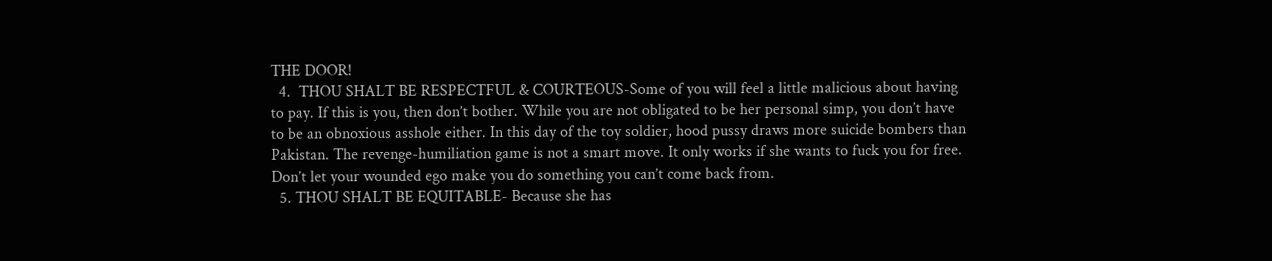THE DOOR!
  4.  THOU SHALT BE RESPECTFUL & COURTEOUS-Some of you will feel a little malicious about having to pay. If this is you, then don’t bother. While you are not obligated to be her personal simp, you don’t have to be an obnoxious asshole either. In this day of the toy soldier, hood pussy draws more suicide bombers than Pakistan. The revenge-humiliation game is not a smart move. It only works if she wants to fuck you for free. Don’t let your wounded ego make you do something you can’t come back from.
  5. THOU SHALT BE EQUITABLE- Because she has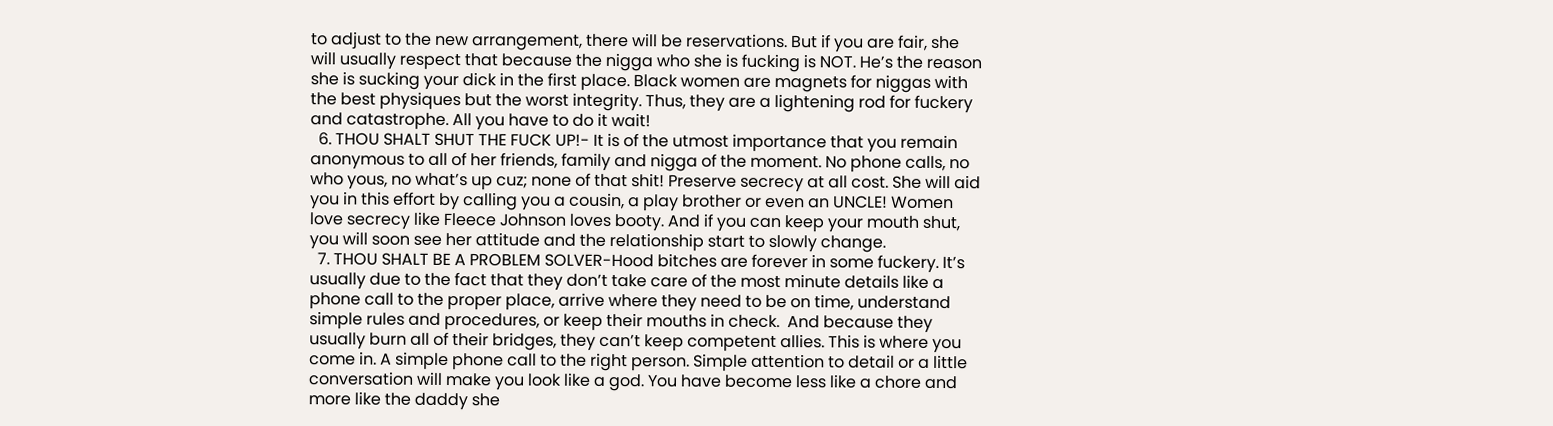to adjust to the new arrangement, there will be reservations. But if you are fair, she will usually respect that because the nigga who she is fucking is NOT. He’s the reason she is sucking your dick in the first place. Black women are magnets for niggas with the best physiques but the worst integrity. Thus, they are a lightening rod for fuckery and catastrophe. All you have to do it wait!
  6. THOU SHALT SHUT THE FUCK UP!- It is of the utmost importance that you remain anonymous to all of her friends, family and nigga of the moment. No phone calls, no who yous, no what’s up cuz; none of that shit! Preserve secrecy at all cost. She will aid you in this effort by calling you a cousin, a play brother or even an UNCLE! Women love secrecy like Fleece Johnson loves booty. And if you can keep your mouth shut, you will soon see her attitude and the relationship start to slowly change.
  7. THOU SHALT BE A PROBLEM SOLVER-Hood bitches are forever in some fuckery. It’s usually due to the fact that they don’t take care of the most minute details like a phone call to the proper place, arrive where they need to be on time, understand simple rules and procedures, or keep their mouths in check.  And because they usually burn all of their bridges, they can’t keep competent allies. This is where you come in. A simple phone call to the right person. Simple attention to detail or a little conversation will make you look like a god. You have become less like a chore and more like the daddy she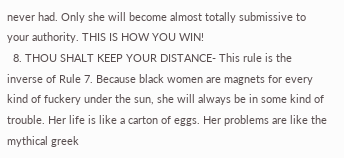never had. Only she will become almost totally submissive to your authority. THIS IS HOW YOU WIN!
  8. THOU SHALT KEEP YOUR DISTANCE- This rule is the inverse of Rule 7. Because black women are magnets for every kind of fuckery under the sun, she will always be in some kind of trouble. Her life is like a carton of eggs. Her problems are like the mythical greek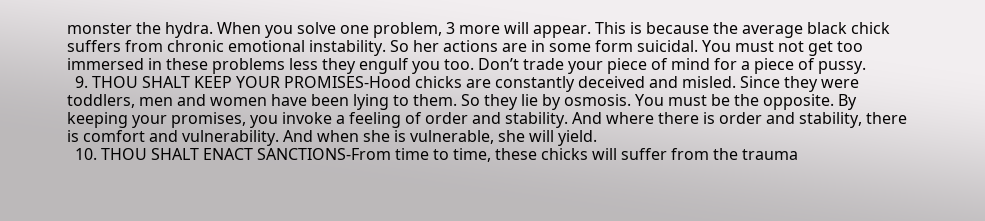monster the hydra. When you solve one problem, 3 more will appear. This is because the average black chick suffers from chronic emotional instability. So her actions are in some form suicidal. You must not get too immersed in these problems less they engulf you too. Don’t trade your piece of mind for a piece of pussy.
  9. THOU SHALT KEEP YOUR PROMISES-Hood chicks are constantly deceived and misled. Since they were toddlers, men and women have been lying to them. So they lie by osmosis. You must be the opposite. By keeping your promises, you invoke a feeling of order and stability. And where there is order and stability, there is comfort and vulnerability. And when she is vulnerable, she will yield.
  10. THOU SHALT ENACT SANCTIONS-From time to time, these chicks will suffer from the trauma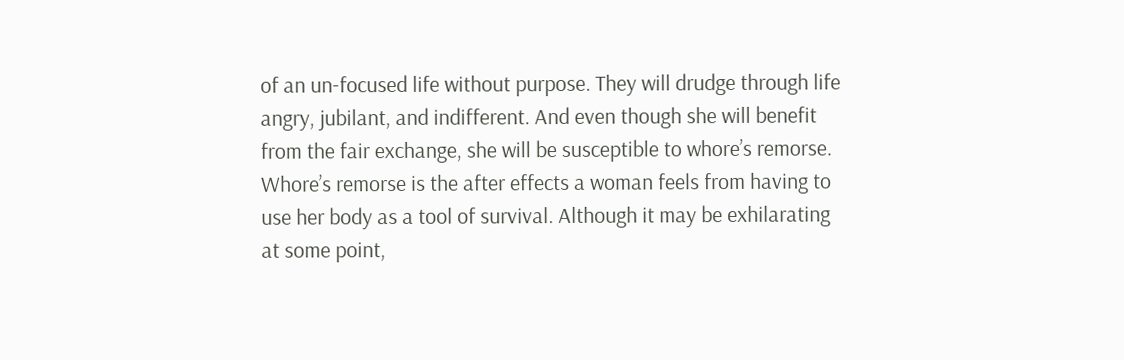of an un-focused life without purpose. They will drudge through life angry, jubilant, and indifferent. And even though she will benefit from the fair exchange, she will be susceptible to whore’s remorse. Whore’s remorse is the after effects a woman feels from having to use her body as a tool of survival. Although it may be exhilarating at some point,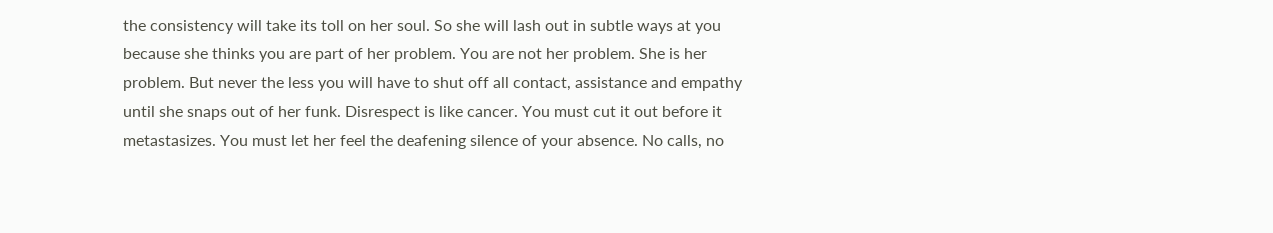the consistency will take its toll on her soul. So she will lash out in subtle ways at you because she thinks you are part of her problem. You are not her problem. She is her problem. But never the less you will have to shut off all contact, assistance and empathy until she snaps out of her funk. Disrespect is like cancer. You must cut it out before it metastasizes. You must let her feel the deafening silence of your absence. No calls, no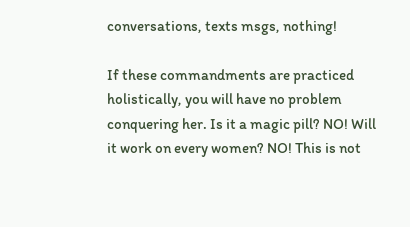conversations, texts msgs, nothing!

If these commandments are practiced holistically, you will have no problem conquering her. Is it a magic pill? NO! Will it work on every women? NO! This is not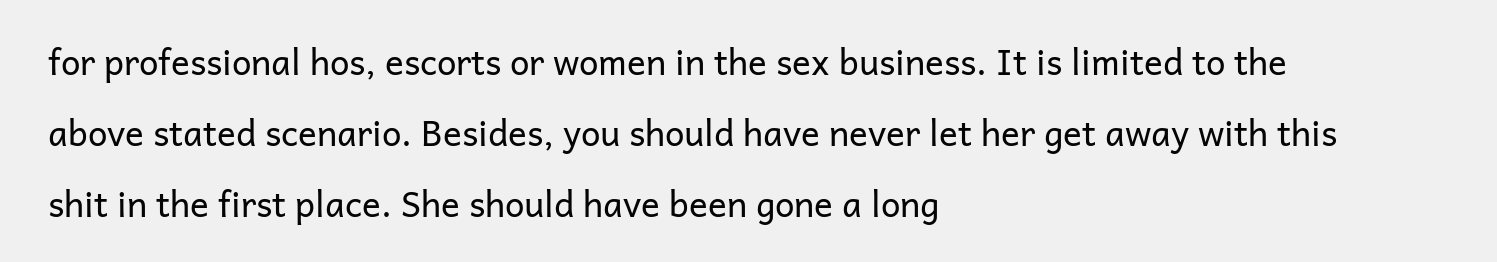for professional hos, escorts or women in the sex business. It is limited to the above stated scenario. Besides, you should have never let her get away with this shit in the first place. She should have been gone a long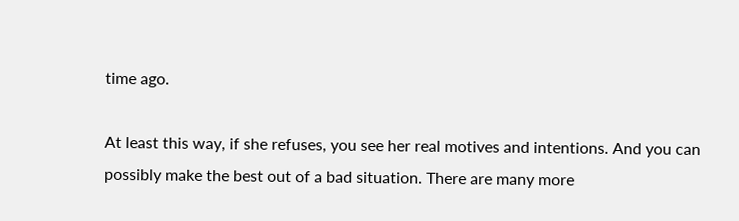time ago.

At least this way, if she refuses, you see her real motives and intentions. And you can possibly make the best out of a bad situation. There are many more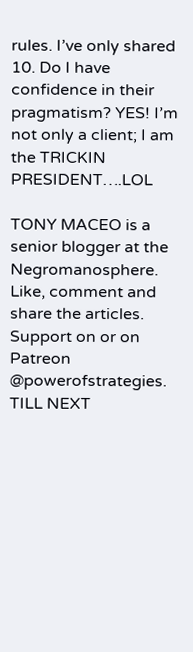rules. I’ve only shared 10. Do I have confidence in their pragmatism? YES! I’m not only a client; I am the TRICKIN PRESIDENT….LOL

TONY MACEO is a senior blogger at the Negromanosphere. Like, comment and share the articles. Support on or on Patreon @powerofstrategies. TILL NEXT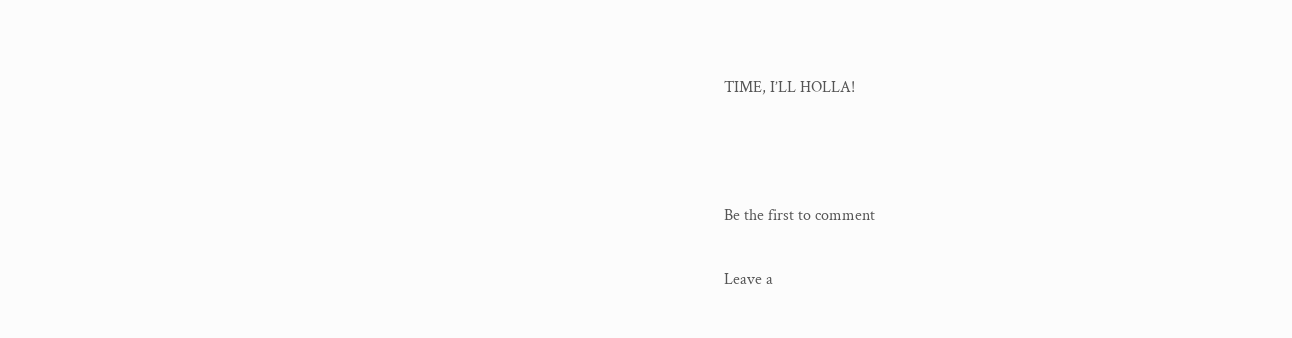TIME, I’LL HOLLA!



Be the first to comment

Leave a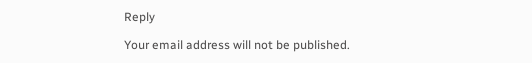Reply

Your email address will not be published.